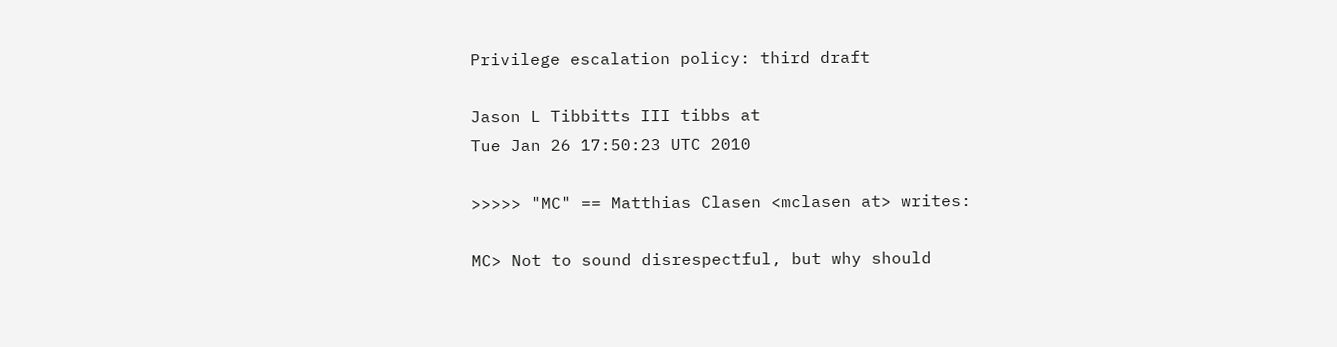Privilege escalation policy: third draft

Jason L Tibbitts III tibbs at
Tue Jan 26 17:50:23 UTC 2010

>>>>> "MC" == Matthias Clasen <mclasen at> writes:

MC> Not to sound disrespectful, but why should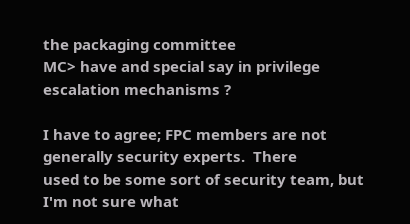the packaging committee
MC> have and special say in privilege escalation mechanisms ?

I have to agree; FPC members are not generally security experts.  There
used to be some sort of security team, but I'm not sure what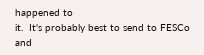happened to
it.  It's probably best to send to FESCo and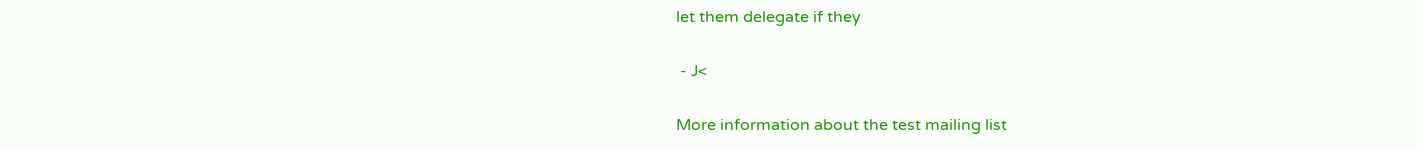let them delegate if they

 - J<

More information about the test mailing list